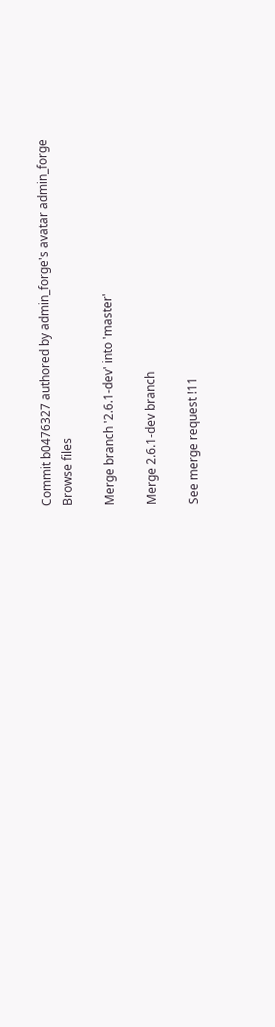Commit b0476327 authored by admin_forge's avatar admin_forge
Browse files

Merge branch '2.6.1-dev' into 'master'

Merge 2.6.1-dev branch

See merge request !11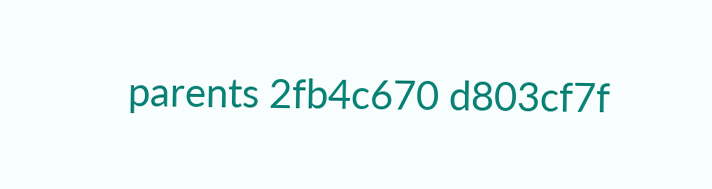parents 2fb4c670 d803cf7f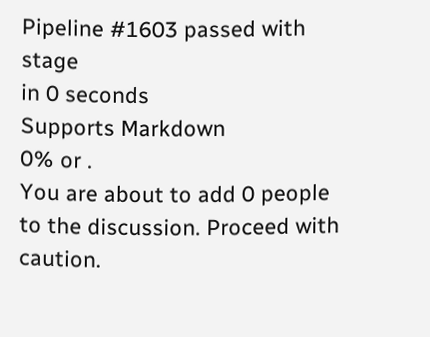Pipeline #1603 passed with stage
in 0 seconds
Supports Markdown
0% or .
You are about to add 0 people to the discussion. Proceed with caution.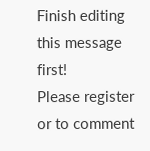Finish editing this message first!
Please register or to comment